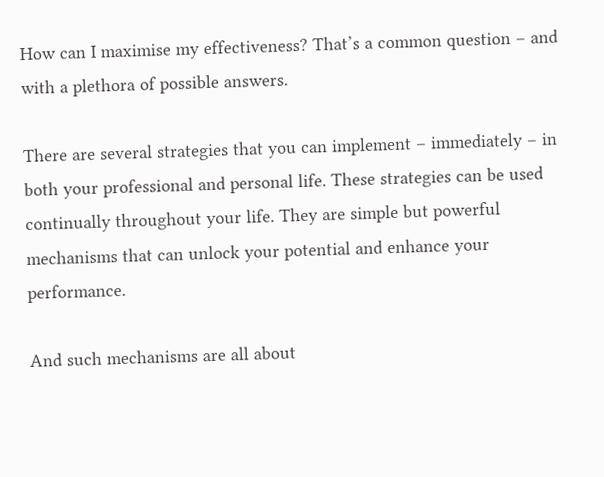How can I maximise my effectiveness? That’s a common question – and with a plethora of possible answers.

There are several strategies that you can implement – immediately – in both your professional and personal life. These strategies can be used continually throughout your life. They are simple but powerful mechanisms that can unlock your potential and enhance your performance.

And such mechanisms are all about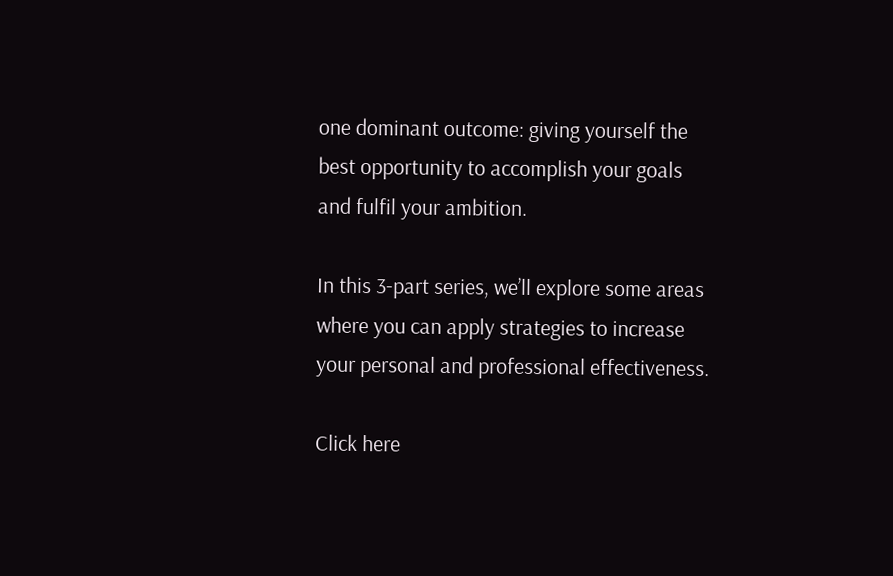one dominant outcome: giving yourself the best opportunity to accomplish your goals and fulfil your ambition.

In this 3-part series, we’ll explore some areas where you can apply strategies to increase your personal and professional effectiveness.

Click here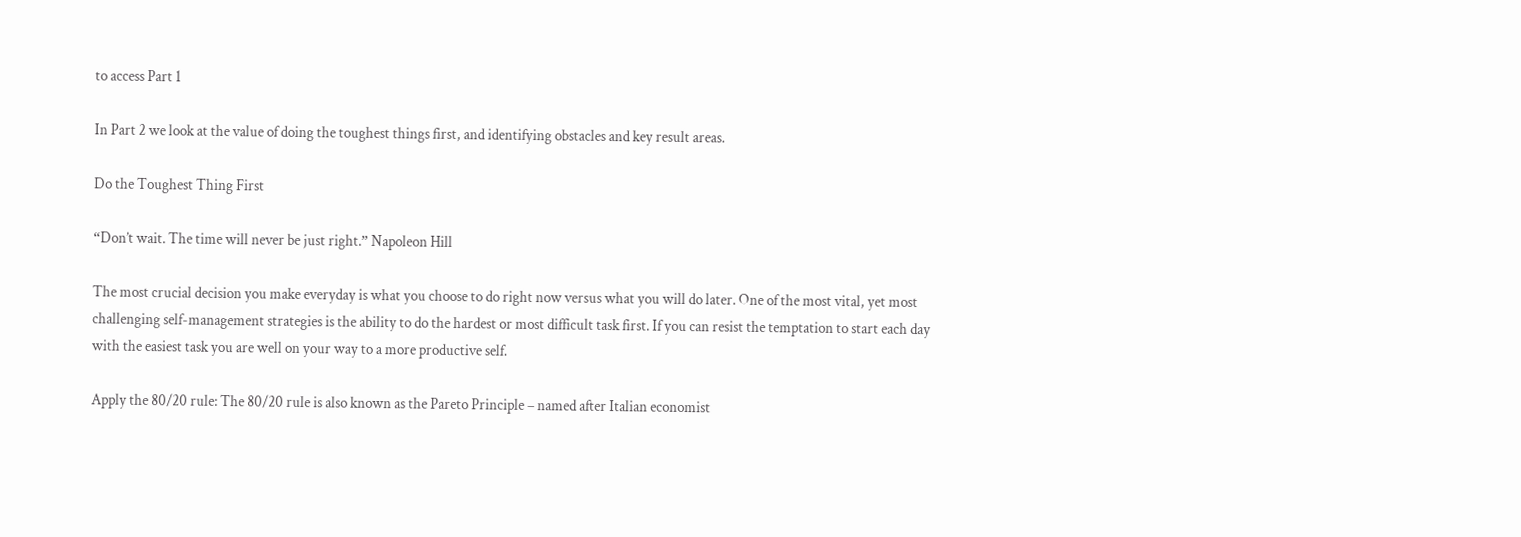to access Part 1

In Part 2 we look at the value of doing the toughest things first, and identifying obstacles and key result areas.

Do the Toughest Thing First

“Don’t wait. The time will never be just right.” Napoleon Hill

The most crucial decision you make everyday is what you choose to do right now versus what you will do later. One of the most vital, yet most challenging self-management strategies is the ability to do the hardest or most difficult task first. If you can resist the temptation to start each day with the easiest task you are well on your way to a more productive self.

Apply the 80/20 rule: The 80/20 rule is also known as the Pareto Principle – named after Italian economist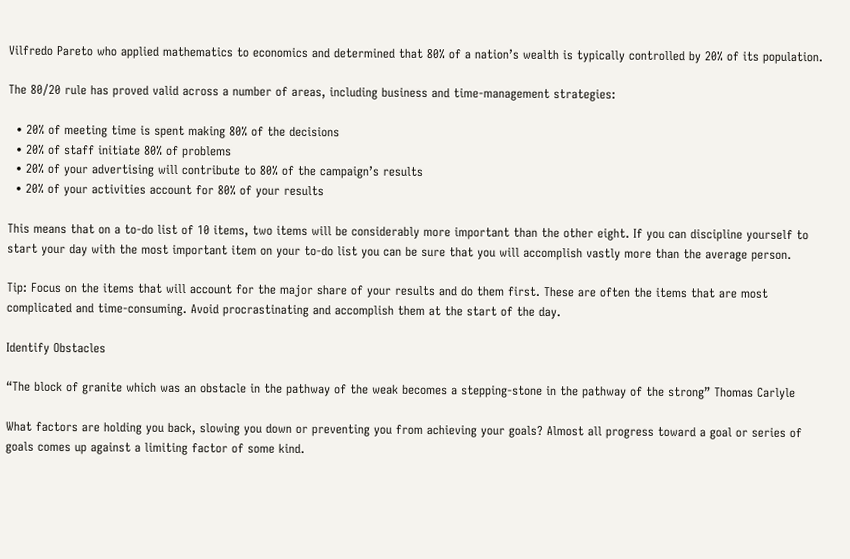Vilfredo Pareto who applied mathematics to economics and determined that 80% of a nation’s wealth is typically controlled by 20% of its population.

The 80/20 rule has proved valid across a number of areas, including business and time-management strategies:

  • 20% of meeting time is spent making 80% of the decisions
  • 20% of staff initiate 80% of problems
  • 20% of your advertising will contribute to 80% of the campaign’s results
  • 20% of your activities account for 80% of your results

This means that on a to-do list of 10 items, two items will be considerably more important than the other eight. If you can discipline yourself to start your day with the most important item on your to-do list you can be sure that you will accomplish vastly more than the average person.

Tip: Focus on the items that will account for the major share of your results and do them first. These are often the items that are most complicated and time-consuming. Avoid procrastinating and accomplish them at the start of the day.

Identify Obstacles

“The block of granite which was an obstacle in the pathway of the weak becomes a stepping-stone in the pathway of the strong” Thomas Carlyle

What factors are holding you back, slowing you down or preventing you from achieving your goals? Almost all progress toward a goal or series of goals comes up against a limiting factor of some kind.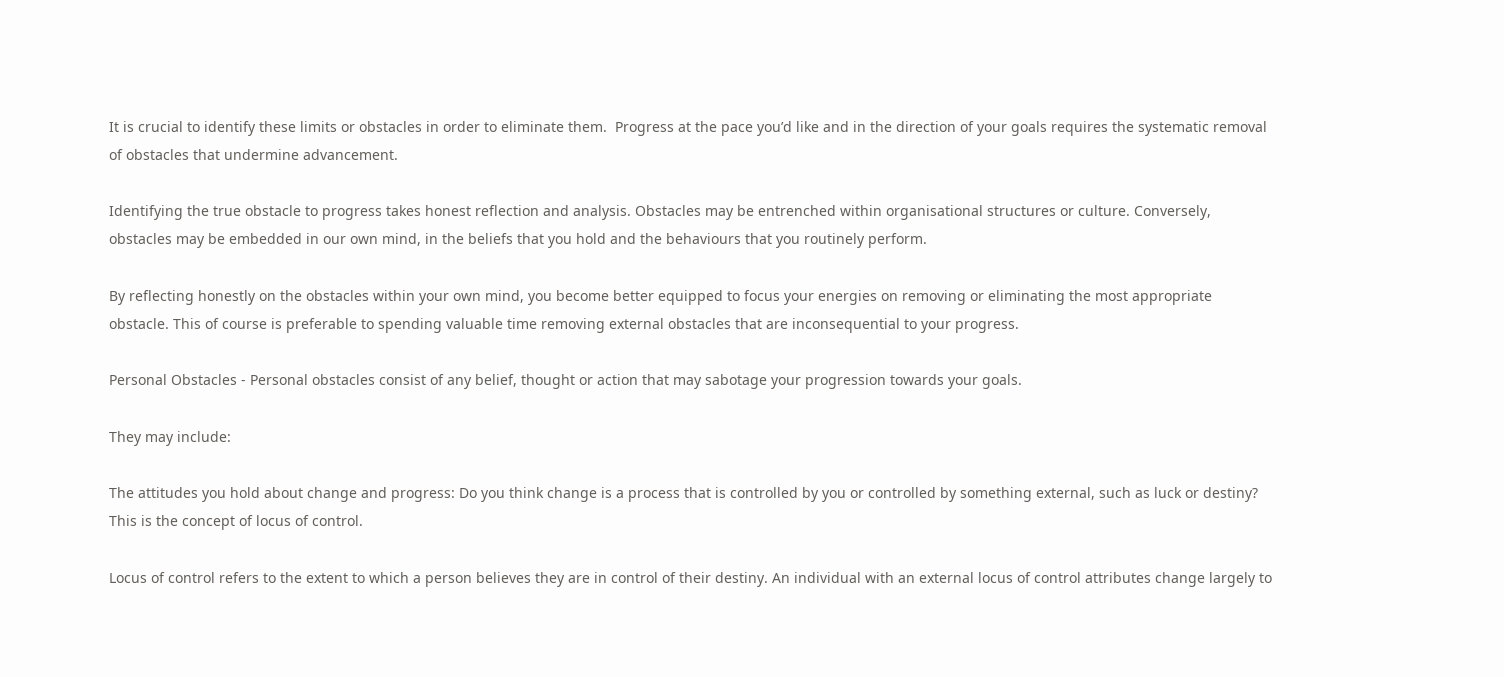It is crucial to identify these limits or obstacles in order to eliminate them.  Progress at the pace you’d like and in the direction of your goals requires the systematic removal of obstacles that undermine advancement.

Identifying the true obstacle to progress takes honest reflection and analysis. Obstacles may be entrenched within organisational structures or culture. Conversely, obstacles may be embedded in our own mind, in the beliefs that you hold and the behaviours that you routinely perform.

By reflecting honestly on the obstacles within your own mind, you become better equipped to focus your energies on removing or eliminating the most appropriate obstacle. This of course is preferable to spending valuable time removing external obstacles that are inconsequential to your progress.

Personal Obstacles - Personal obstacles consist of any belief, thought or action that may sabotage your progression towards your goals.

They may include:

The attitudes you hold about change and progress: Do you think change is a process that is controlled by you or controlled by something external, such as luck or destiny? This is the concept of locus of control.

Locus of control refers to the extent to which a person believes they are in control of their destiny. An individual with an external locus of control attributes change largely to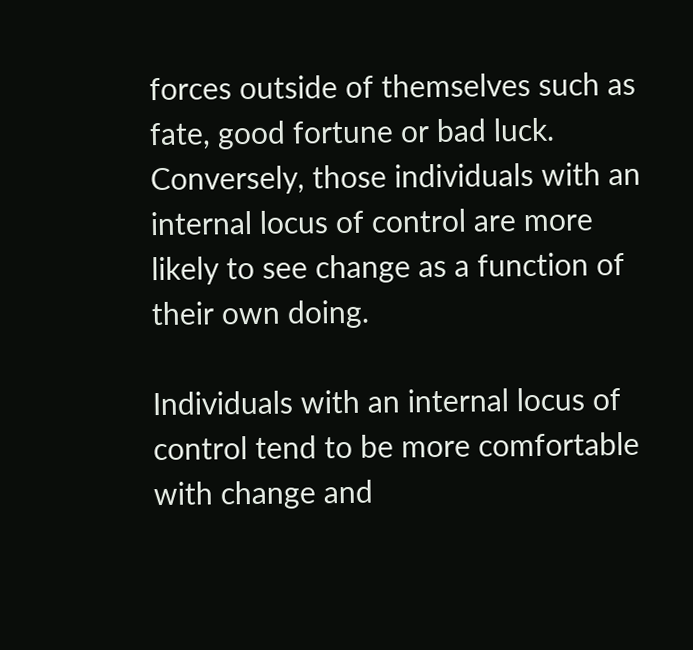forces outside of themselves such as fate, good fortune or bad luck. Conversely, those individuals with an internal locus of control are more likely to see change as a function of their own doing.

Individuals with an internal locus of control tend to be more comfortable with change and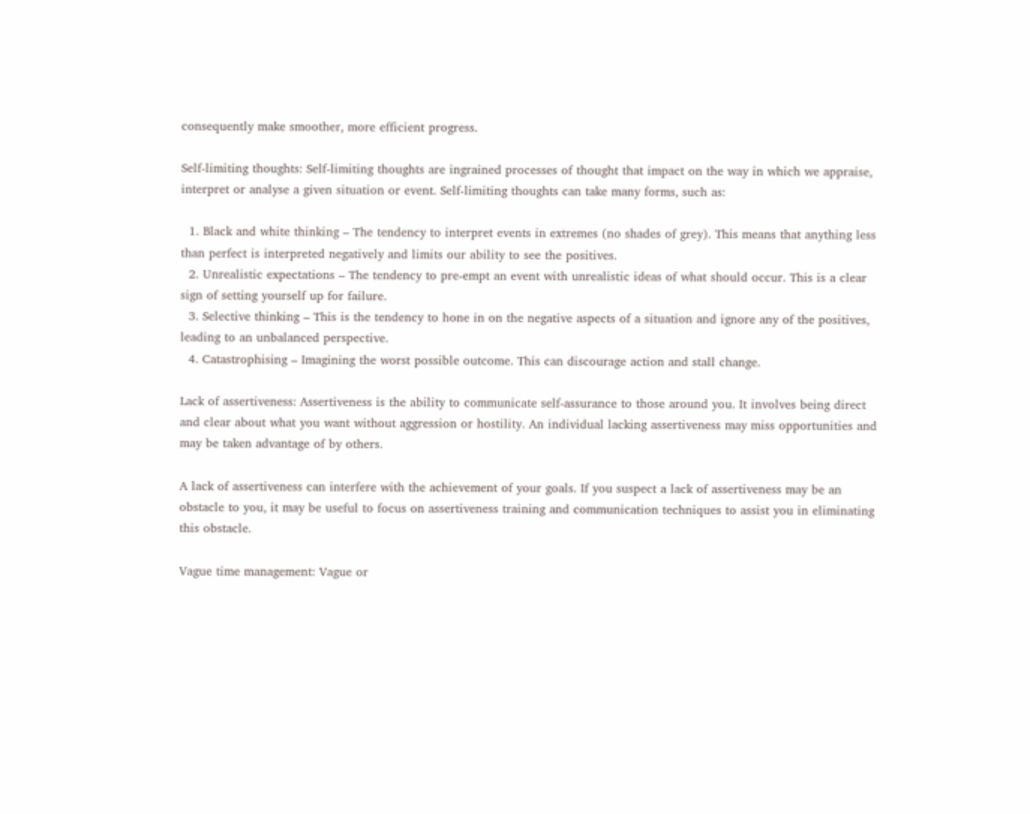consequently make smoother, more efficient progress.

Self-limiting thoughts: Self-limiting thoughts are ingrained processes of thought that impact on the way in which we appraise, interpret or analyse a given situation or event. Self-limiting thoughts can take many forms, such as:

  1. Black and white thinking – The tendency to interpret events in extremes (no shades of grey). This means that anything less than perfect is interpreted negatively and limits our ability to see the positives.
  2. Unrealistic expectations – The tendency to pre-empt an event with unrealistic ideas of what should occur. This is a clear sign of setting yourself up for failure.
  3. Selective thinking – This is the tendency to hone in on the negative aspects of a situation and ignore any of the positives, leading to an unbalanced perspective.
  4. Catastrophising – Imagining the worst possible outcome. This can discourage action and stall change.

Lack of assertiveness: Assertiveness is the ability to communicate self-assurance to those around you. It involves being direct and clear about what you want without aggression or hostility. An individual lacking assertiveness may miss opportunities and may be taken advantage of by others.

A lack of assertiveness can interfere with the achievement of your goals. If you suspect a lack of assertiveness may be an obstacle to you, it may be useful to focus on assertiveness training and communication techniques to assist you in eliminating this obstacle.

Vague time management: Vague or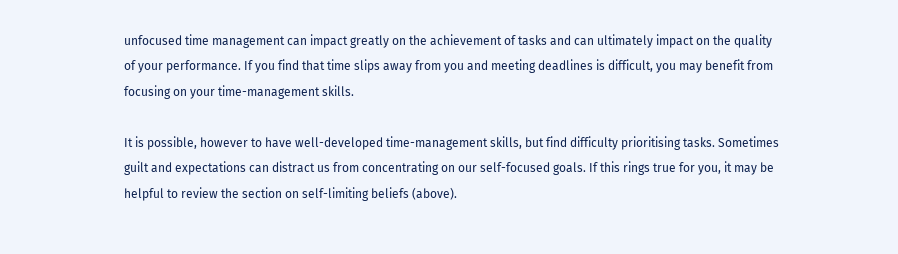unfocused time management can impact greatly on the achievement of tasks and can ultimately impact on the quality of your performance. If you find that time slips away from you and meeting deadlines is difficult, you may benefit from focusing on your time-management skills.

It is possible, however to have well-developed time-management skills, but find difficulty prioritising tasks. Sometimes guilt and expectations can distract us from concentrating on our self-focused goals. If this rings true for you, it may be helpful to review the section on self-limiting beliefs (above).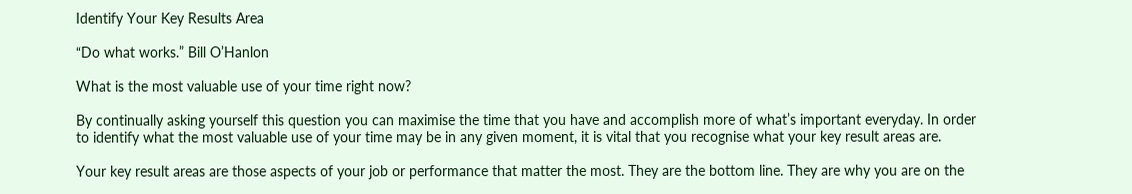Identify Your Key Results Area

“Do what works.” Bill O’Hanlon

What is the most valuable use of your time right now?

By continually asking yourself this question you can maximise the time that you have and accomplish more of what’s important everyday. In order to identify what the most valuable use of your time may be in any given moment, it is vital that you recognise what your key result areas are.

Your key result areas are those aspects of your job or performance that matter the most. They are the bottom line. They are why you are on the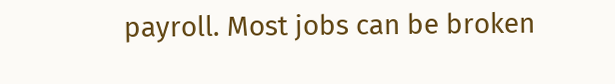payroll. Most jobs can be broken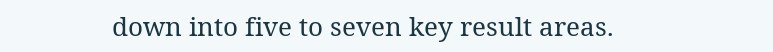down into five to seven key result areas.